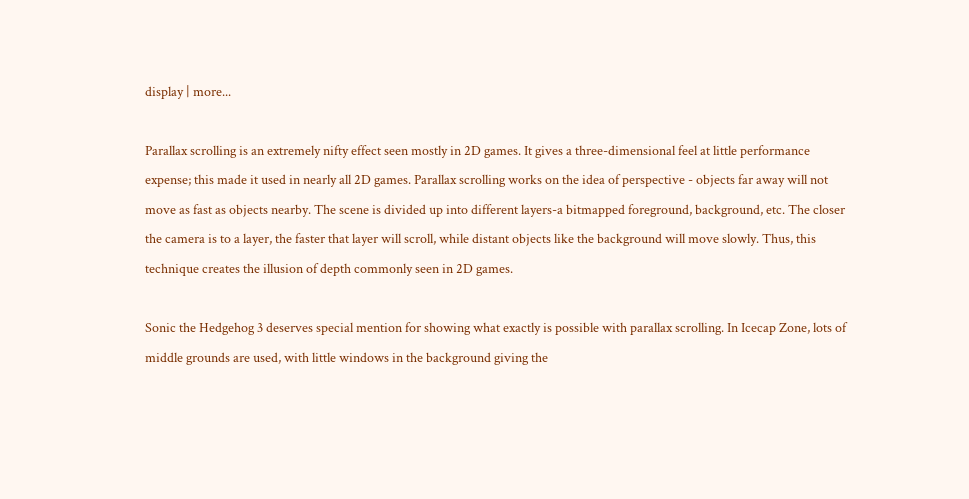display | more...

Parallax scrolling is an extremely nifty effect seen mostly in 2D games. It gives a three-dimensional feel at little performance expense; this made it used in nearly all 2D games. Parallax scrolling works on the idea of perspective - objects far away will not move as fast as objects nearby. The scene is divided up into different layers-a bitmapped foreground, background, etc. The closer the camera is to a layer, the faster that layer will scroll, while distant objects like the background will move slowly. Thus, this technique creates the illusion of depth commonly seen in 2D games.

Sonic the Hedgehog 3 deserves special mention for showing what exactly is possible with parallax scrolling. In Icecap Zone, lots of middle grounds are used, with little windows in the background giving the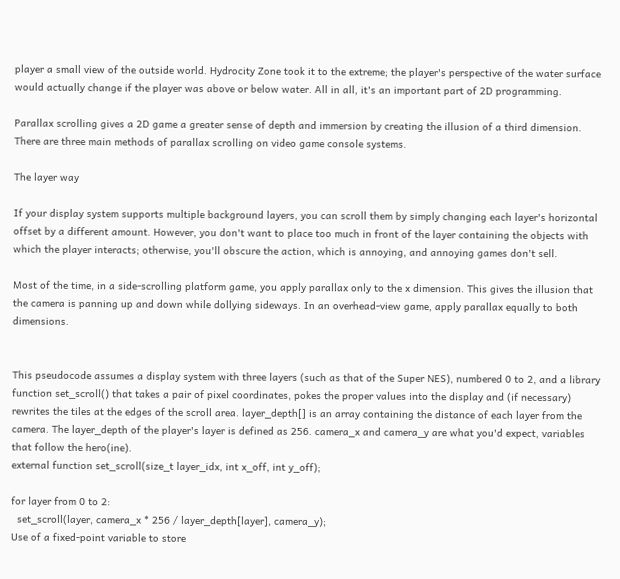player a small view of the outside world. Hydrocity Zone took it to the extreme; the player's perspective of the water surface would actually change if the player was above or below water. All in all, it's an important part of 2D programming.

Parallax scrolling gives a 2D game a greater sense of depth and immersion by creating the illusion of a third dimension. There are three main methods of parallax scrolling on video game console systems.

The layer way

If your display system supports multiple background layers, you can scroll them by simply changing each layer's horizontal offset by a different amount. However, you don't want to place too much in front of the layer containing the objects with which the player interacts; otherwise, you'll obscure the action, which is annoying, and annoying games don't sell.

Most of the time, in a side-scrolling platform game, you apply parallax only to the x dimension. This gives the illusion that the camera is panning up and down while dollying sideways. In an overhead-view game, apply parallax equally to both dimensions.


This pseudocode assumes a display system with three layers (such as that of the Super NES), numbered 0 to 2, and a library function set_scroll() that takes a pair of pixel coordinates, pokes the proper values into the display and (if necessary) rewrites the tiles at the edges of the scroll area. layer_depth[] is an array containing the distance of each layer from the camera. The layer_depth of the player's layer is defined as 256. camera_x and camera_y are what you'd expect, variables that follow the hero(ine).
external function set_scroll(size_t layer_idx, int x_off, int y_off);

for layer from 0 to 2:
  set_scroll(layer, camera_x * 256 / layer_depth[layer], camera_y);
Use of a fixed-point variable to store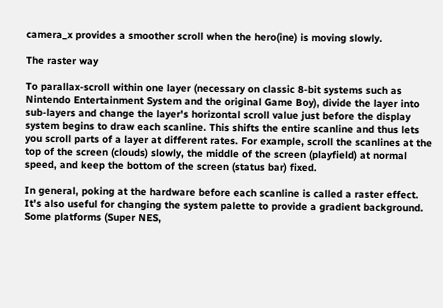camera_x provides a smoother scroll when the hero(ine) is moving slowly.

The raster way

To parallax-scroll within one layer (necessary on classic 8-bit systems such as Nintendo Entertainment System and the original Game Boy), divide the layer into sub-layers and change the layer's horizontal scroll value just before the display system begins to draw each scanline. This shifts the entire scanline and thus lets you scroll parts of a layer at different rates. For example, scroll the scanlines at the top of the screen (clouds) slowly, the middle of the screen (playfield) at normal speed, and keep the bottom of the screen (status bar) fixed.

In general, poking at the hardware before each scanline is called a raster effect. It's also useful for changing the system palette to provide a gradient background. Some platforms (Super NES,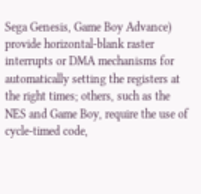Sega Genesis, Game Boy Advance) provide horizontal-blank raster interrupts or DMA mechanisms for automatically setting the registers at the right times; others, such as the NES and Game Boy, require the use of cycle-timed code,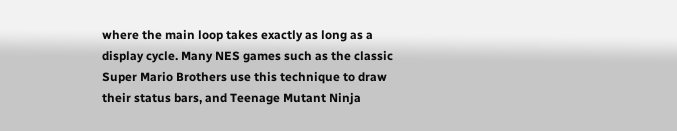where the main loop takes exactly as long as a display cycle. Many NES games such as the classic Super Mario Brothers use this technique to draw their status bars, and Teenage Mutant Ninja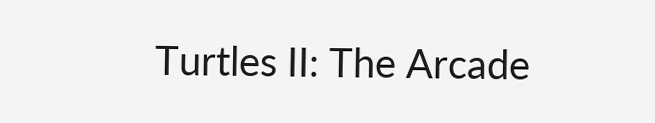Turtles II: The Arcade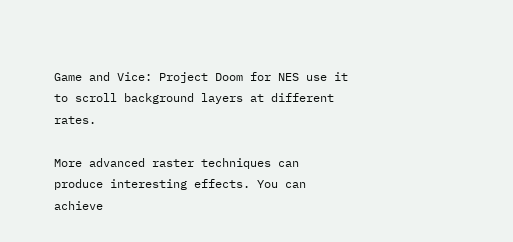Game and Vice: Project Doom for NES use it to scroll background layers at different rates.

More advanced raster techniques can produce interesting effects. You can achieve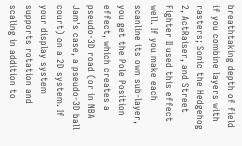breathtaking depth of field if you combine layers with rasters; Sonic the Hedgehog 2, ActRaiser, and Street Fighter II used this effect well. If you make each scanline its own sub-layer, you get the Pole Position effect, which creates a pseudo-3D road (or in NBA Jam's case, a pseudo-3D ball court) on a 2D system. If your display system supports rotation and scaling in addition to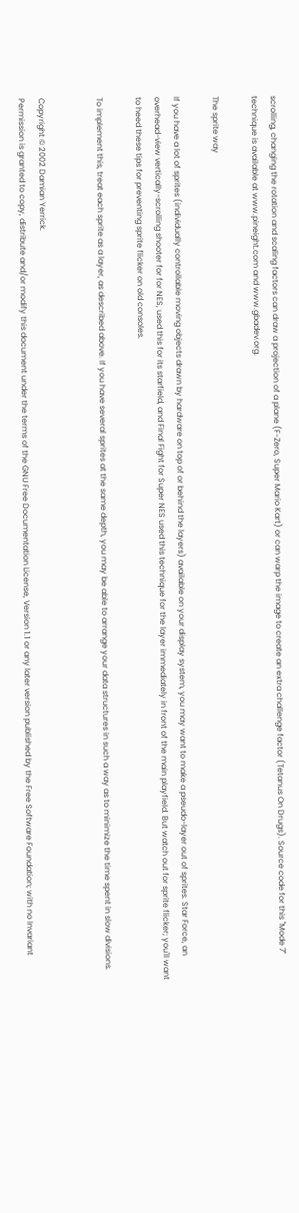scrolling, changing the rotation and scaling factors can draw a projection of a plane (F-Zero, Super Mario Kart) or can warp the image to create an extra challenge factor (Tetanus On Drugs). Source code for this "Mode 7" technique is available at www.pineight.com and www.gbadev.org.

The sprite way

If you have a lot of sprites (individually controllable moving objects drawn by hardware on top of or behind the layers) available on your display system, you may want to make a pseudo-layer out of sprites. Star Force, an overhead-view vertically-scrolling shooter for for NES, used this for its starfield, and Final Fight for Super NES used this technique for the layer immediately in front of the main playfield. But watch out for sprite flicker; you'll want to heed these tips for preventing sprite flicker on old consoles.

To implement this, treat each sprite as a layer, as described above. If you have several sprites at the same depth, you may be able to arrange your data structures in such a way as to minimize the time spent in slow divisions.


Copyright © 2002 Damian Yerrick.
Permission is granted to copy, distribute and/or modify this document under the terms of the GNU Free Documentation License, Version 1.1 or any later version published by the Free Software Foundation; with no Invariant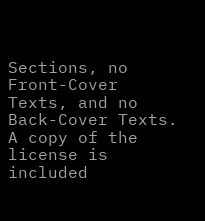Sections, no Front-Cover Texts, and no Back-Cover Texts. A copy of the license is included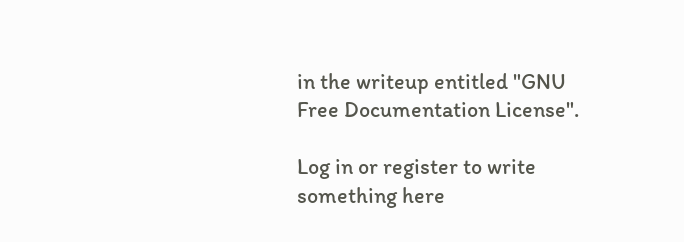in the writeup entitled "GNU Free Documentation License".

Log in or register to write something here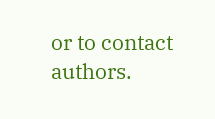or to contact authors.